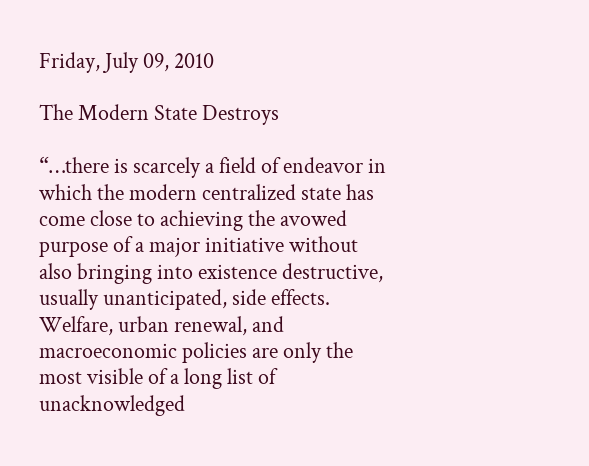Friday, July 09, 2010

The Modern State Destroys

“…there is scarcely a field of endeavor in which the modern centralized state has come close to achieving the avowed purpose of a major initiative without also bringing into existence destructive, usually unanticipated, side effects. Welfare, urban renewal, and macroeconomic policies are only the most visible of a long list of unacknowledged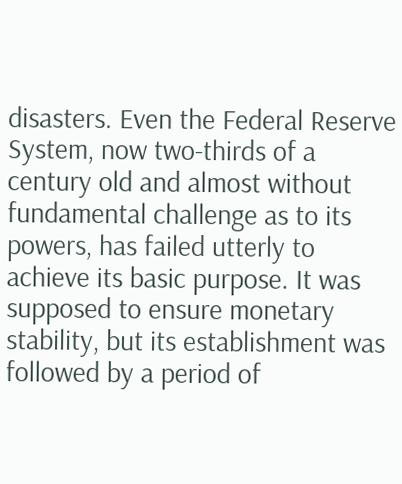disasters. Even the Federal Reserve System, now two-thirds of a century old and almost without fundamental challenge as to its powers, has failed utterly to achieve its basic purpose. It was supposed to ensure monetary stability, but its establishment was followed by a period of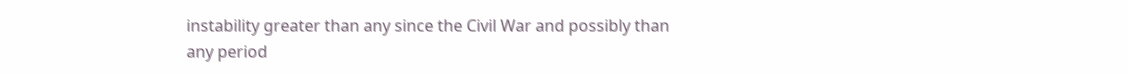instability greater than any since the Civil War and possibly than any period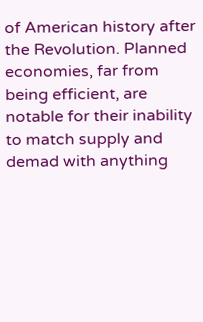of American history after the Revolution. Planned economies, far from being efficient, are notable for their inability to match supply and demad with anything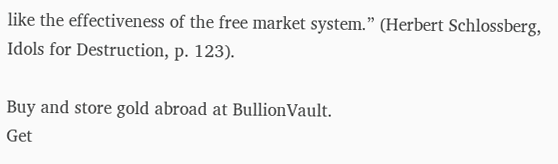like the effectiveness of the free market system.” (Herbert Schlossberg, Idols for Destruction, p. 123).

Buy and store gold abroad at BullionVault.
Get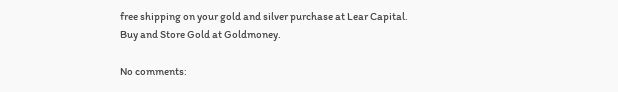free shipping on your gold and silver purchase at Lear Capital.
Buy and Store Gold at Goldmoney.

No comments: